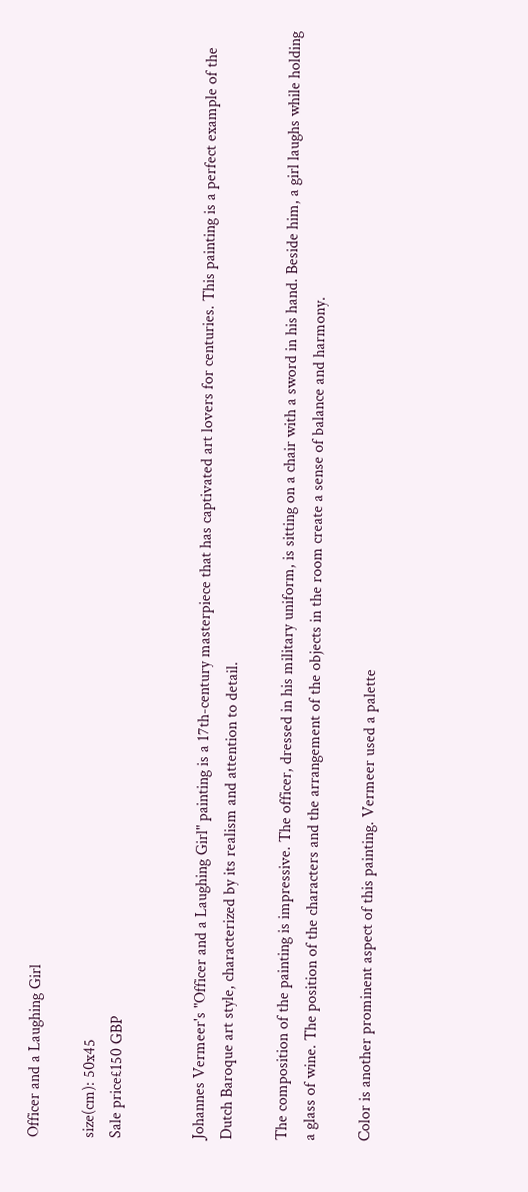Officer and a Laughing Girl

size(cm): 50x45
Sale price£150 GBP


Johannes Vermeer's "Officer and a Laughing Girl" painting is a 17th-century masterpiece that has captivated art lovers for centuries. This painting is a perfect example of the Dutch Baroque art style, characterized by its realism and attention to detail.

The composition of the painting is impressive. The officer, dressed in his military uniform, is sitting on a chair with a sword in his hand. Beside him, a girl laughs while holding a glass of wine. The position of the characters and the arrangement of the objects in the room create a sense of balance and harmony.

Color is another prominent aspect of this painting. Vermeer used a palette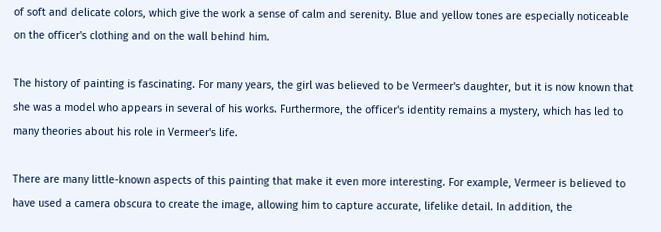of soft and delicate colors, which give the work a sense of calm and serenity. Blue and yellow tones are especially noticeable on the officer's clothing and on the wall behind him.

The history of painting is fascinating. For many years, the girl was believed to be Vermeer's daughter, but it is now known that she was a model who appears in several of his works. Furthermore, the officer's identity remains a mystery, which has led to many theories about his role in Vermeer's life.

There are many little-known aspects of this painting that make it even more interesting. For example, Vermeer is believed to have used a camera obscura to create the image, allowing him to capture accurate, lifelike detail. In addition, the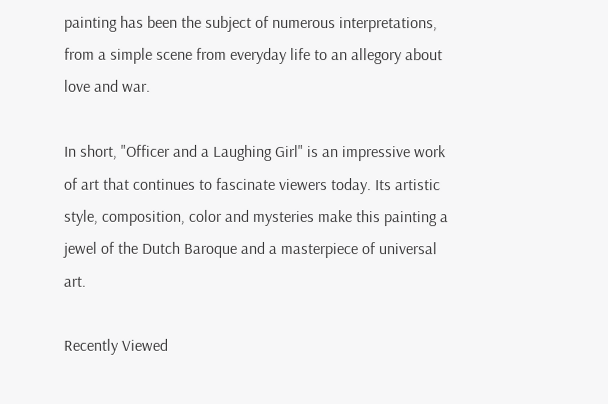painting has been the subject of numerous interpretations, from a simple scene from everyday life to an allegory about love and war.

In short, "Officer and a Laughing Girl" is an impressive work of art that continues to fascinate viewers today. Its artistic style, composition, color and mysteries make this painting a jewel of the Dutch Baroque and a masterpiece of universal art.

Recently Viewed